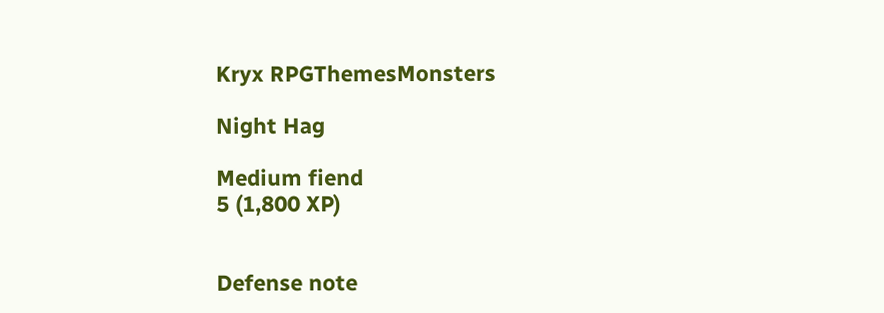Kryx RPGThemesMonsters

Night Hag

Medium fiend
5 (1,800 XP)


Defense note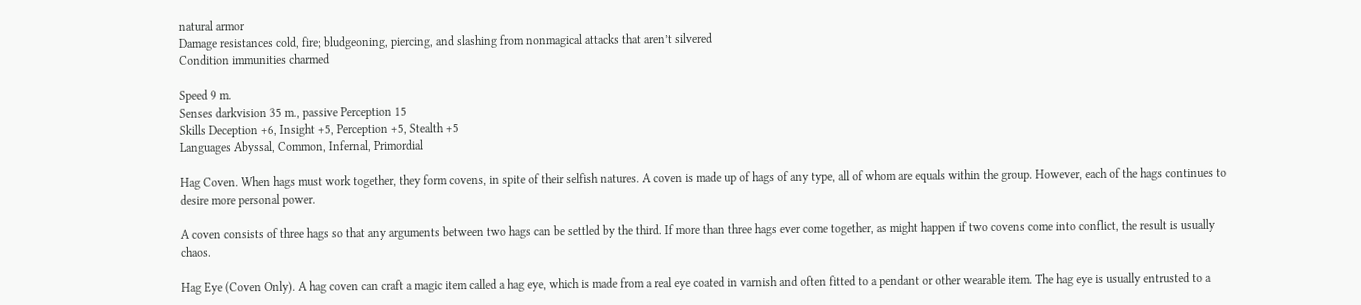natural armor
Damage resistances cold, fire; bludgeoning, piercing, and slashing from nonmagical attacks that aren’t silvered
Condition immunities charmed

Speed 9 m.
Senses darkvision 35 m., passive Perception 15
Skills Deception +6, Insight +5, Perception +5, Stealth +5
Languages Abyssal, Common, Infernal, Primordial

Hag Coven. When hags must work together, they form covens, in spite of their selfish natures. A coven is made up of hags of any type, all of whom are equals within the group. However, each of the hags continues to desire more personal power.

A coven consists of three hags so that any arguments between two hags can be settled by the third. If more than three hags ever come together, as might happen if two covens come into conflict, the result is usually chaos.

Hag Eye (Coven Only). A hag coven can craft a magic item called a hag eye, which is made from a real eye coated in varnish and often fitted to a pendant or other wearable item. The hag eye is usually entrusted to a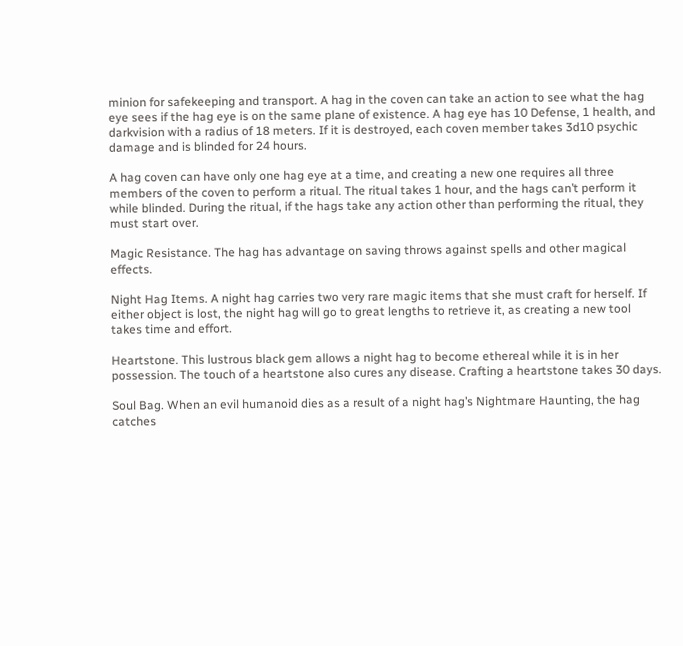minion for safekeeping and transport. A hag in the coven can take an action to see what the hag eye sees if the hag eye is on the same plane of existence. A hag eye has 10 Defense, 1 health, and darkvision with a radius of 18 meters. If it is destroyed, each coven member takes 3d10 psychic damage and is blinded for 24 hours.

A hag coven can have only one hag eye at a time, and creating a new one requires all three members of the coven to perform a ritual. The ritual takes 1 hour, and the hags can’t perform it while blinded. During the ritual, if the hags take any action other than performing the ritual, they must start over.

Magic Resistance. The hag has advantage on saving throws against spells and other magical effects.

Night Hag Items. A night hag carries two very rare magic items that she must craft for herself. If either object is lost, the night hag will go to great lengths to retrieve it, as creating a new tool takes time and effort.

Heartstone. This lustrous black gem allows a night hag to become ethereal while it is in her possession. The touch of a heartstone also cures any disease. Crafting a heartstone takes 30 days.

Soul Bag. When an evil humanoid dies as a result of a night hag’s Nightmare Haunting, the hag catches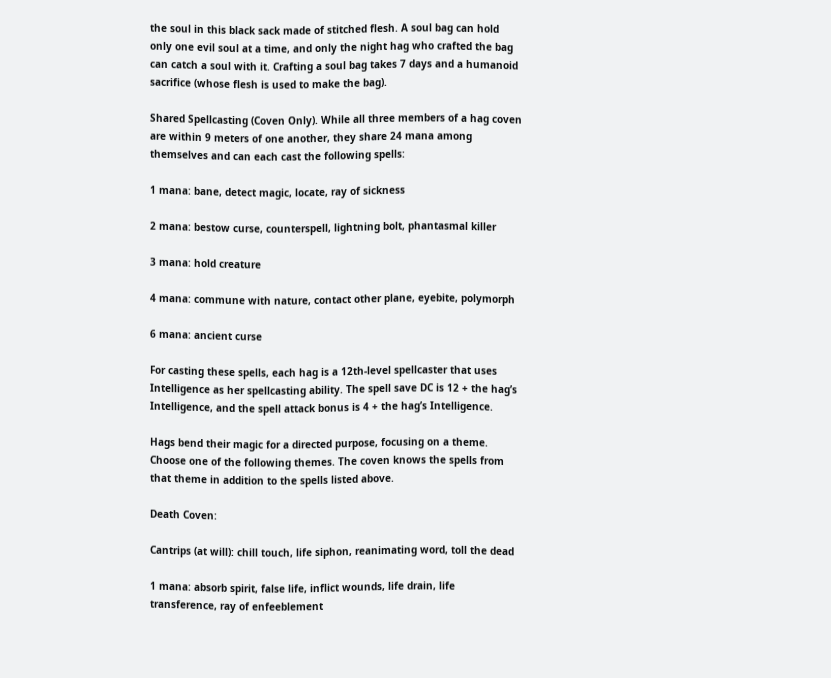the soul in this black sack made of stitched flesh. A soul bag can hold only one evil soul at a time, and only the night hag who crafted the bag can catch a soul with it. Crafting a soul bag takes 7 days and a humanoid sacrifice (whose flesh is used to make the bag).

Shared Spellcasting (Coven Only). While all three members of a hag coven are within 9 meters of one another, they share 24 mana among themselves and can each cast the following spells:

1 mana: bane, detect magic, locate, ray of sickness

2 mana: bestow curse, counterspell, lightning bolt, phantasmal killer

3 mana: hold creature

4 mana: commune with nature, contact other plane, eyebite, polymorph

6 mana: ancient curse

For casting these spells, each hag is a 12th-level spellcaster that uses Intelligence as her spellcasting ability. The spell save DC is 12 + the hag’s Intelligence, and the spell attack bonus is 4 + the hag’s Intelligence.

Hags bend their magic for a directed purpose, focusing on a theme. Choose one of the following themes. The coven knows the spells from that theme in addition to the spells listed above.

Death Coven:

Cantrips (at will): chill touch, life siphon, reanimating word, toll the dead

1 mana: absorb spirit, false life, inflict wounds, life drain, life transference, ray of enfeeblement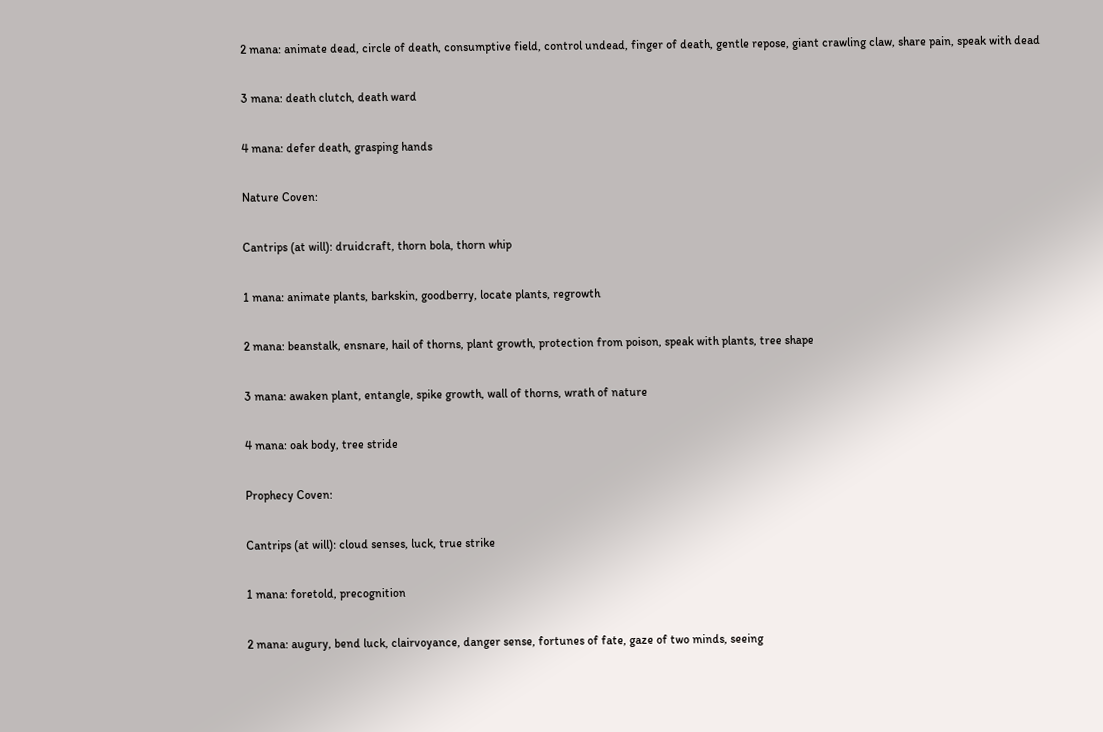2 mana: animate dead, circle of death, consumptive field, control undead, finger of death, gentle repose, giant crawling claw, share pain, speak with dead

3 mana: death clutch, death ward

4 mana: defer death, grasping hands

Nature Coven:

Cantrips (at will): druidcraft, thorn bola, thorn whip

1 mana: animate plants, barkskin, goodberry, locate plants, regrowth

2 mana: beanstalk, ensnare, hail of thorns, plant growth, protection from poison, speak with plants, tree shape

3 mana: awaken plant, entangle, spike growth, wall of thorns, wrath of nature

4 mana: oak body, tree stride

Prophecy Coven:

Cantrips (at will): cloud senses, luck, true strike

1 mana: foretold, precognition

2 mana: augury, bend luck, clairvoyance, danger sense, fortunes of fate, gaze of two minds, seeing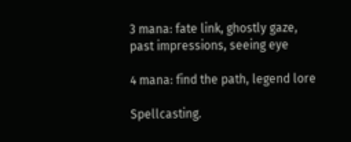3 mana: fate link, ghostly gaze, past impressions, seeing eye

4 mana: find the path, legend lore

Spellcasting.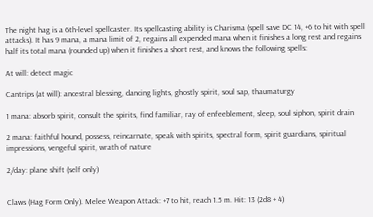The night hag is a 6th-level spellcaster. Its spellcasting ability is Charisma (spell save DC 14, +6 to hit with spell attacks). It has 9 mana, a mana limit of 2, regains all expended mana when it finishes a long rest and regains half its total mana (rounded up) when it finishes a short rest, and knows the following spells:

At will: detect magic

Cantrips (at will): ancestral blessing, dancing lights, ghostly spirit, soul sap, thaumaturgy

1 mana: absorb spirit, consult the spirits, find familiar, ray of enfeeblement, sleep, soul siphon, spirit drain

2 mana: faithful hound, possess, reincarnate, speak with spirits, spectral form, spirit guardians, spiritual impressions, vengeful spirit, wrath of nature

2/day: plane shift (self only)


Claws (Hag Form Only). Melee Weapon Attack: +7 to hit, reach 1.5 m. Hit: 13 (2d8 + 4)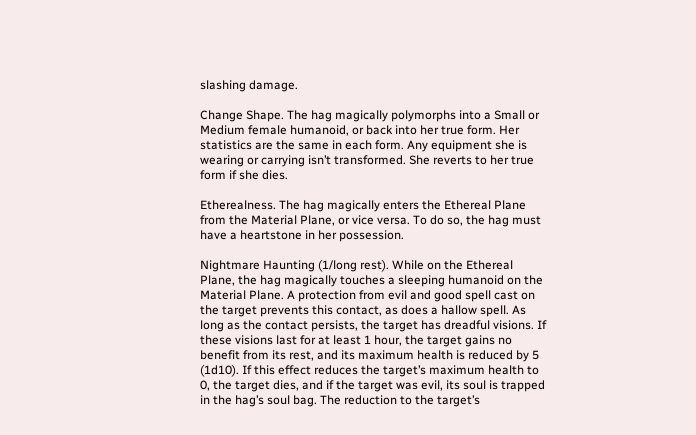slashing damage.

Change Shape. The hag magically polymorphs into a Small or Medium female humanoid, or back into her true form. Her statistics are the same in each form. Any equipment she is wearing or carrying isn’t transformed. She reverts to her true form if she dies.

Etherealness. The hag magically enters the Ethereal Plane from the Material Plane, or vice versa. To do so, the hag must have a heartstone in her possession.

Nightmare Haunting (1/long rest). While on the Ethereal Plane, the hag magically touches a sleeping humanoid on the Material Plane. A protection from evil and good spell cast on the target prevents this contact, as does a hallow spell. As long as the contact persists, the target has dreadful visions. If these visions last for at least 1 hour, the target gains no benefit from its rest, and its maximum health is reduced by 5 (1d10). If this effect reduces the target’s maximum health to 0, the target dies, and if the target was evil, its soul is trapped in the hag’s soul bag. The reduction to the target’s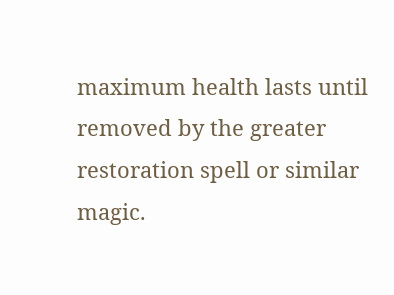maximum health lasts until removed by the greater restoration spell or similar magic.